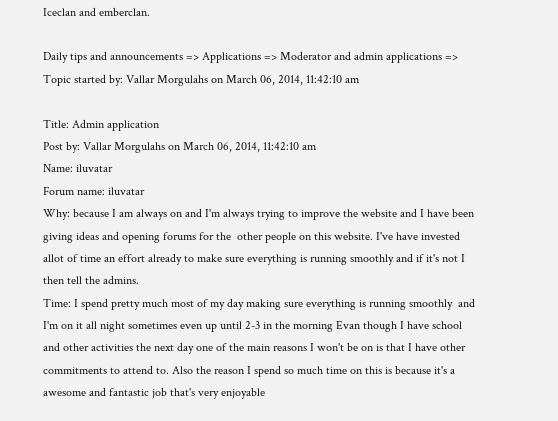Iceclan and emberclan.

Daily tips and announcements => Applications => Moderator and admin applications => Topic started by: Vallar Morgulahs on March 06, 2014, 11:42:10 am

Title: Admin application
Post by: Vallar Morgulahs on March 06, 2014, 11:42:10 am
Name: iluvatar
Forum name: iluvatar
Why: because I am always on and I'm always trying to improve the website and I have been giving ideas and opening forums for the  other people on this website. I've have invested allot of time an effort already to make sure everything is running smoothly and if it's not I then tell the admins.
Time: I spend pretty much most of my day making sure everything is running smoothly  and I'm on it all night sometimes even up until 2-3 in the morning Evan though I have school and other activities the next day one of the main reasons I won't be on is that I have other commitments to attend to. Also the reason I spend so much time on this is because it's a awesome and fantastic job that's very enjoyable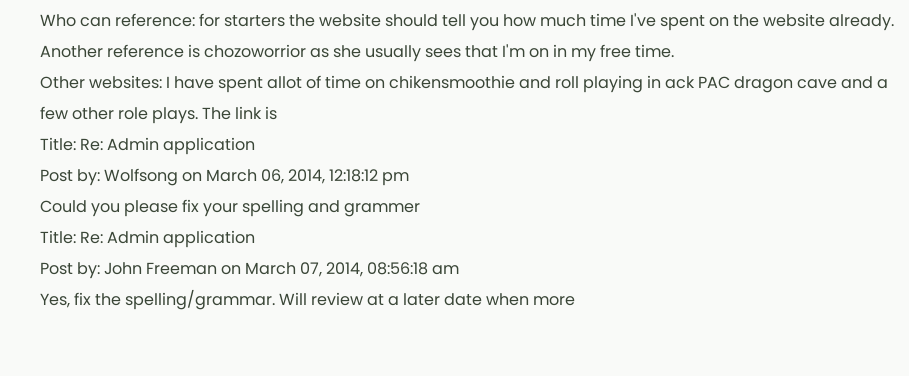Who can reference: for starters the website should tell you how much time I've spent on the website already. Another reference is chozoworrior as she usually sees that I'm on in my free time.
Other websites: I have spent allot of time on chikensmoothie and roll playing in ack PAC dragon cave and a few other role plays. The link is
Title: Re: Admin application
Post by: Wolfsong on March 06, 2014, 12:18:12 pm
Could you please fix your spelling and grammer
Title: Re: Admin application
Post by: John Freeman on March 07, 2014, 08:56:18 am
Yes, fix the spelling/grammar. Will review at a later date when more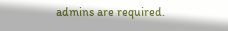admins are required.